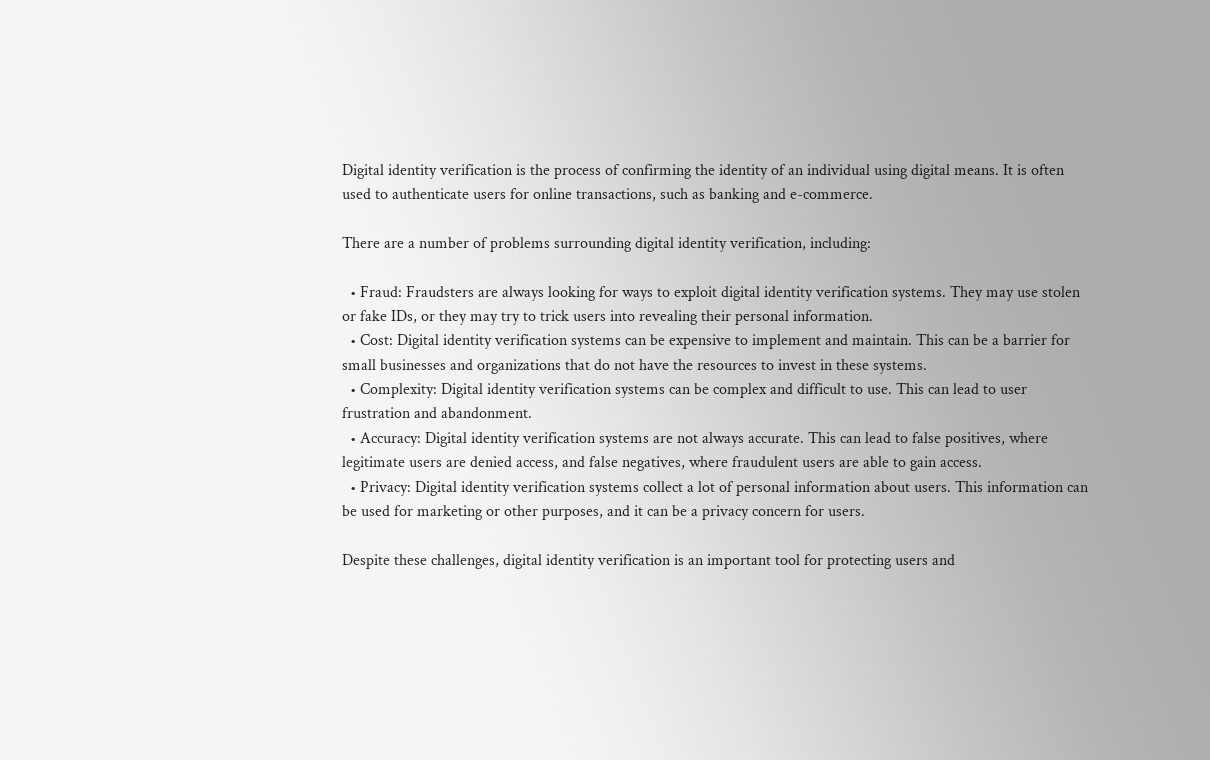Digital identity verification is the process of confirming the identity of an individual using digital means. It is often used to authenticate users for online transactions, such as banking and e-commerce.

There are a number of problems surrounding digital identity verification, including:

  • Fraud: Fraudsters are always looking for ways to exploit digital identity verification systems. They may use stolen or fake IDs, or they may try to trick users into revealing their personal information.
  • Cost: Digital identity verification systems can be expensive to implement and maintain. This can be a barrier for small businesses and organizations that do not have the resources to invest in these systems.
  • Complexity: Digital identity verification systems can be complex and difficult to use. This can lead to user frustration and abandonment.
  • Accuracy: Digital identity verification systems are not always accurate. This can lead to false positives, where legitimate users are denied access, and false negatives, where fraudulent users are able to gain access.
  • Privacy: Digital identity verification systems collect a lot of personal information about users. This information can be used for marketing or other purposes, and it can be a privacy concern for users.

Despite these challenges, digital identity verification is an important tool for protecting users and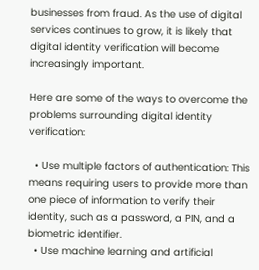businesses from fraud. As the use of digital services continues to grow, it is likely that digital identity verification will become increasingly important.

Here are some of the ways to overcome the problems surrounding digital identity verification:

  • Use multiple factors of authentication: This means requiring users to provide more than one piece of information to verify their identity, such as a password, a PIN, and a biometric identifier.
  • Use machine learning and artificial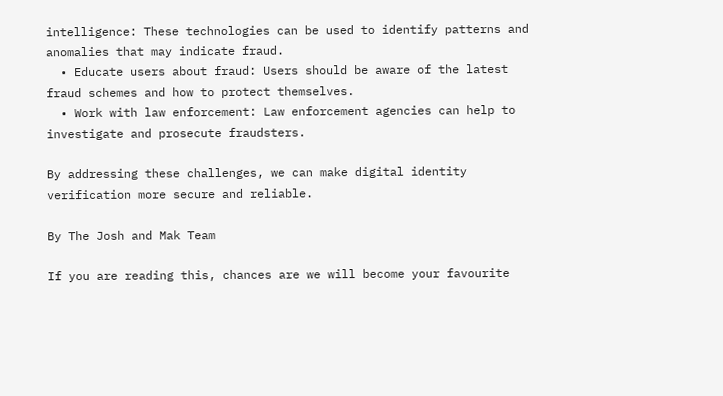intelligence: These technologies can be used to identify patterns and anomalies that may indicate fraud.
  • Educate users about fraud: Users should be aware of the latest fraud schemes and how to protect themselves.
  • Work with law enforcement: Law enforcement agencies can help to investigate and prosecute fraudsters.

By addressing these challenges, we can make digital identity verification more secure and reliable.

By The Josh and Mak Team

If you are reading this, chances are we will become your favourite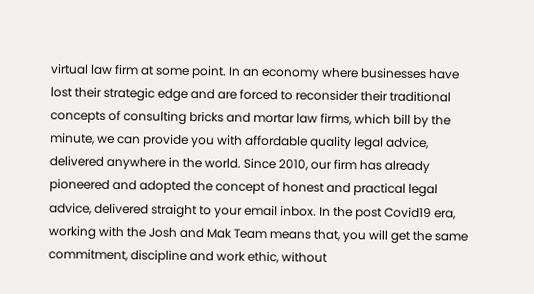virtual law firm at some point. In an economy where businesses have lost their strategic edge and are forced to reconsider their traditional concepts of consulting bricks and mortar law firms, which bill by the minute, we can provide you with affordable quality legal advice, delivered anywhere in the world. Since 2010, our firm has already pioneered and adopted the concept of honest and practical legal advice, delivered straight to your email inbox. In the post Covid19 era, working with the Josh and Mak Team means that, you will get the same commitment, discipline and work ethic, without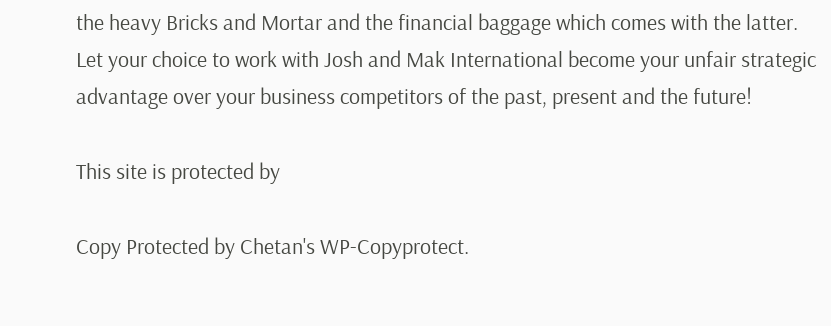the heavy Bricks and Mortar and the financial baggage which comes with the latter. Let your choice to work with Josh and Mak International become your unfair strategic advantage over your business competitors of the past, present and the future!

This site is protected by

Copy Protected by Chetan's WP-Copyprotect.